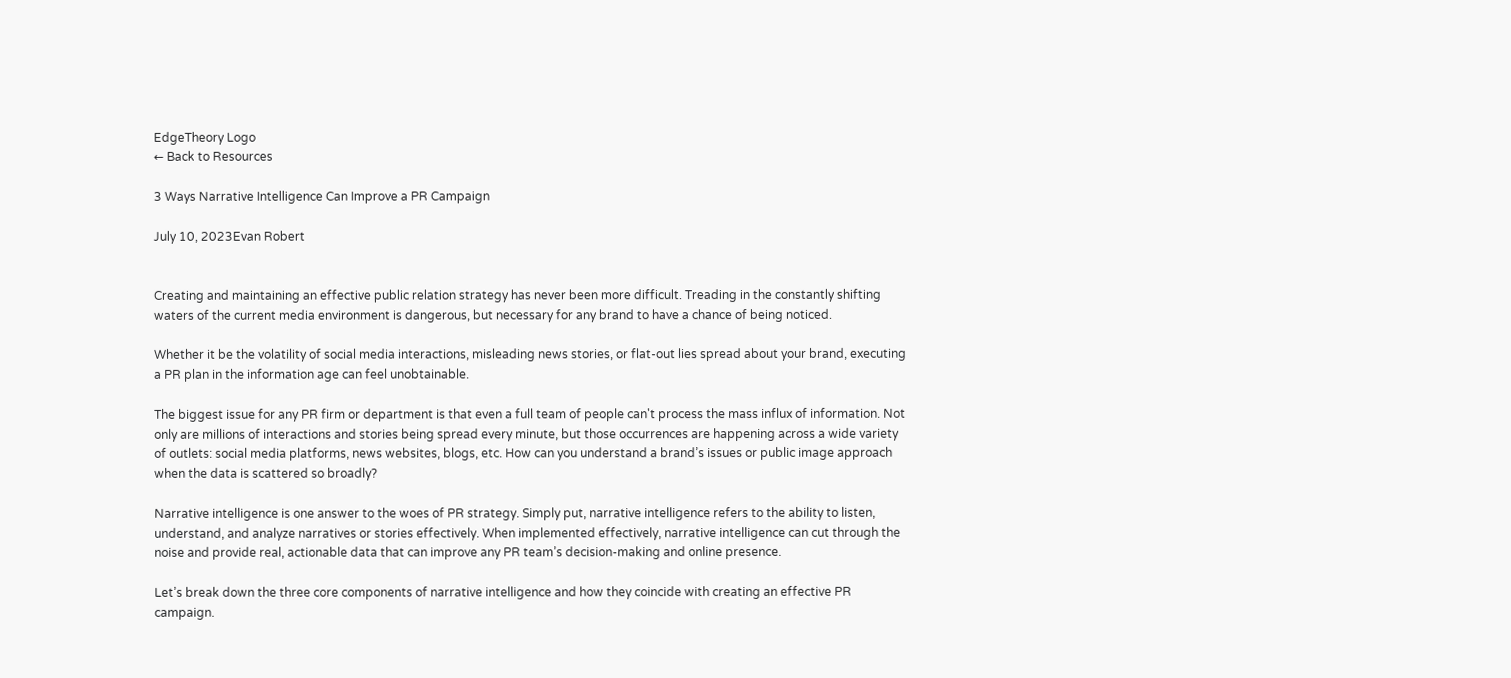EdgeTheory Logo
← Back to Resources

3 Ways Narrative Intelligence Can Improve a PR Campaign

July 10, 2023Evan Robert


Creating and maintaining an effective public relation strategy has never been more difficult. Treading in the constantly shifting waters of the current media environment is dangerous, but necessary for any brand to have a chance of being noticed.

Whether it be the volatility of social media interactions, misleading news stories, or flat-out lies spread about your brand, executing a PR plan in the information age can feel unobtainable.

The biggest issue for any PR firm or department is that even a full team of people can't process the mass influx of information. Not only are millions of interactions and stories being spread every minute, but those occurrences are happening across a wide variety of outlets: social media platforms, news websites, blogs, etc. How can you understand a brand’s issues or public image approach when the data is scattered so broadly?

Narrative intelligence is one answer to the woes of PR strategy. Simply put, narrative intelligence refers to the ability to listen, understand, and analyze narratives or stories effectively. When implemented effectively, narrative intelligence can cut through the noise and provide real, actionable data that can improve any PR team’s decision-making and online presence.

Let’s break down the three core components of narrative intelligence and how they coincide with creating an effective PR campaign.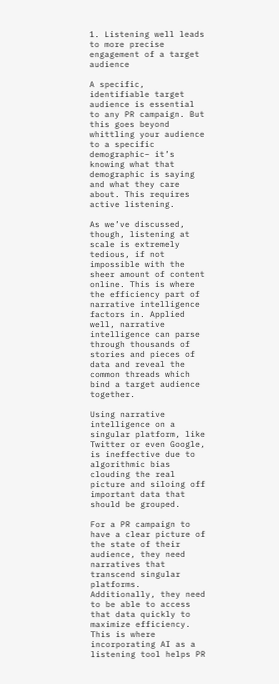1. Listening well leads to more precise engagement of a target audience

A specific, identifiable target audience is essential to any PR campaign. But this goes beyond whittling your audience to a specific demographic– it’s knowing what that demographic is saying and what they care about. This requires active listening.

As we’ve discussed, though, listening at scale is extremely tedious, if not impossible with the sheer amount of content online. This is where the efficiency part of narrative intelligence factors in. Applied well, narrative intelligence can parse through thousands of stories and pieces of data and reveal the common threads which bind a target audience together.

Using narrative intelligence on a singular platform, like Twitter or even Google, is ineffective due to algorithmic bias clouding the real picture and siloing off important data that should be grouped.

For a PR campaign to have a clear picture of the state of their audience, they need narratives that transcend singular platforms. Additionally, they need to be able to access that data quickly to maximize efficiency. This is where incorporating AI as a listening tool helps PR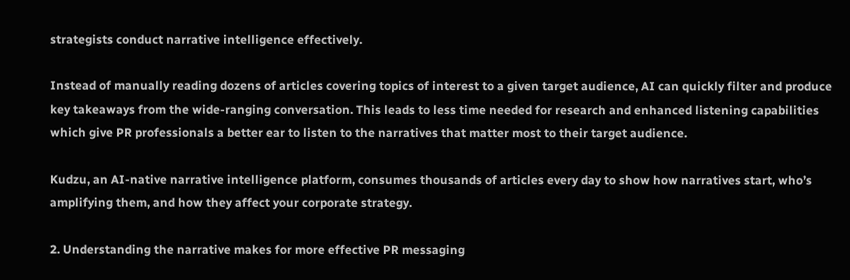strategists conduct narrative intelligence effectively.

Instead of manually reading dozens of articles covering topics of interest to a given target audience, AI can quickly filter and produce key takeaways from the wide-ranging conversation. This leads to less time needed for research and enhanced listening capabilities which give PR professionals a better ear to listen to the narratives that matter most to their target audience.

Kudzu, an AI-native narrative intelligence platform, consumes thousands of articles every day to show how narratives start, who’s amplifying them, and how they affect your corporate strategy.

2. Understanding the narrative makes for more effective PR messaging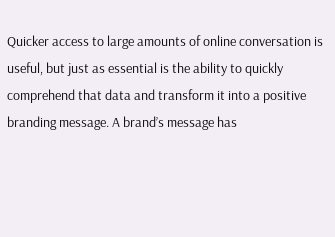Quicker access to large amounts of online conversation is useful, but just as essential is the ability to quickly comprehend that data and transform it into a positive branding message. A brand’s message has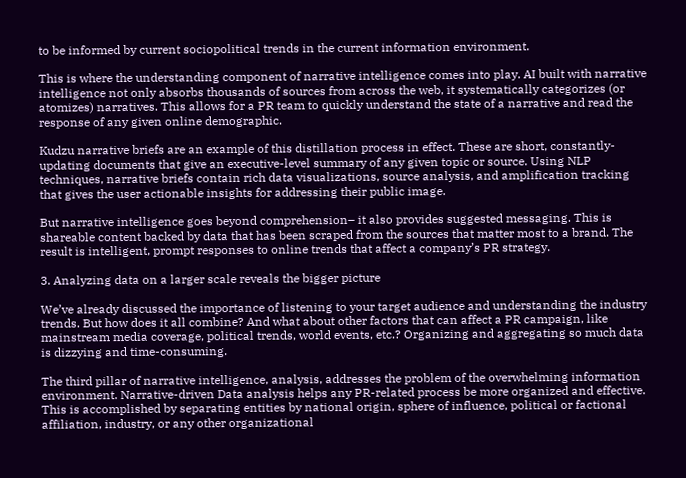to be informed by current sociopolitical trends in the current information environment.

This is where the understanding component of narrative intelligence comes into play. AI built with narrative intelligence not only absorbs thousands of sources from across the web, it systematically categorizes (or atomizes) narratives. This allows for a PR team to quickly understand the state of a narrative and read the response of any given online demographic.

Kudzu narrative briefs are an example of this distillation process in effect. These are short, constantly-updating documents that give an executive-level summary of any given topic or source. Using NLP techniques, narrative briefs contain rich data visualizations, source analysis, and amplification tracking that gives the user actionable insights for addressing their public image.

But narrative intelligence goes beyond comprehension– it also provides suggested messaging. This is shareable content backed by data that has been scraped from the sources that matter most to a brand. The result is intelligent, prompt responses to online trends that affect a company’s PR strategy.

3. Analyzing data on a larger scale reveals the bigger picture

We’ve already discussed the importance of listening to your target audience and understanding the industry trends. But how does it all combine? And what about other factors that can affect a PR campaign, like mainstream media coverage, political trends, world events, etc.? Organizing and aggregating so much data is dizzying and time-consuming.

The third pillar of narrative intelligence, analysis, addresses the problem of the overwhelming information environment. Narrative-driven Data analysis helps any PR-related process be more organized and effective. This is accomplished by separating entities by national origin, sphere of influence, political or factional affiliation, industry, or any other organizational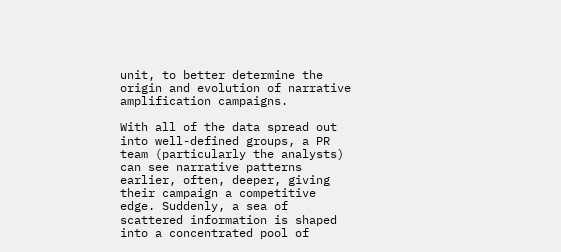unit, to better determine the origin and evolution of narrative amplification campaigns.

With all of the data spread out into well-defined groups, a PR team (particularly the analysts) can see narrative patterns earlier, often, deeper, giving their campaign a competitive edge. Suddenly, a sea of scattered information is shaped into a concentrated pool of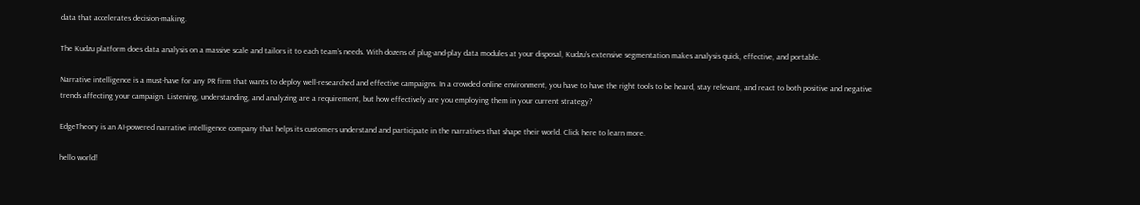data that accelerates decision-making.

The Kudzu platform does data analysis on a massive scale and tailors it to each team’s needs. With dozens of plug-and-play data modules at your disposal, Kudzu’s extensive segmentation makes analysis quick, effective, and portable.

Narrative intelligence is a must-have for any PR firm that wants to deploy well-researched and effective campaigns. In a crowded online environment, you have to have the right tools to be heard, stay relevant, and react to both positive and negative trends affecting your campaign. Listening, understanding, and analyzing are a requirement, but how effectively are you employing them in your current strategy?

EdgeTheory is an AI-powered narrative intelligence company that helps its customers understand and participate in the narratives that shape their world. Click here to learn more.

hello world!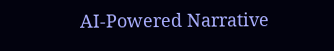AI-Powered Narrative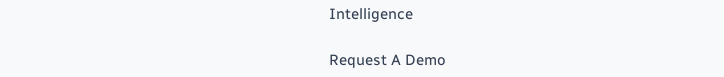Intelligence

Request A Demo